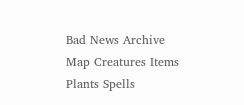Bad News Archive Map Creatures Items Plants Spells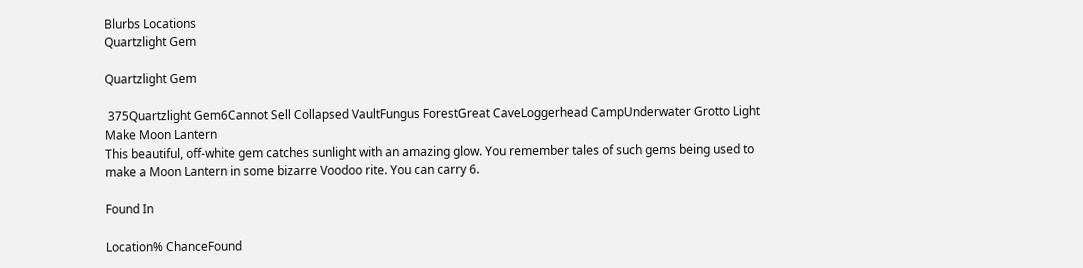Blurbs Locations
Quartzlight Gem

Quartzlight Gem

 375Quartzlight Gem6Cannot Sell Collapsed VaultFungus ForestGreat CaveLoggerhead CampUnderwater Grotto Light Make Moon Lantern
This beautiful, off-white gem catches sunlight with an amazing glow. You remember tales of such gems being used to make a Moon Lantern in some bizarre Voodoo rite. You can carry 6.

Found In

Location% ChanceFound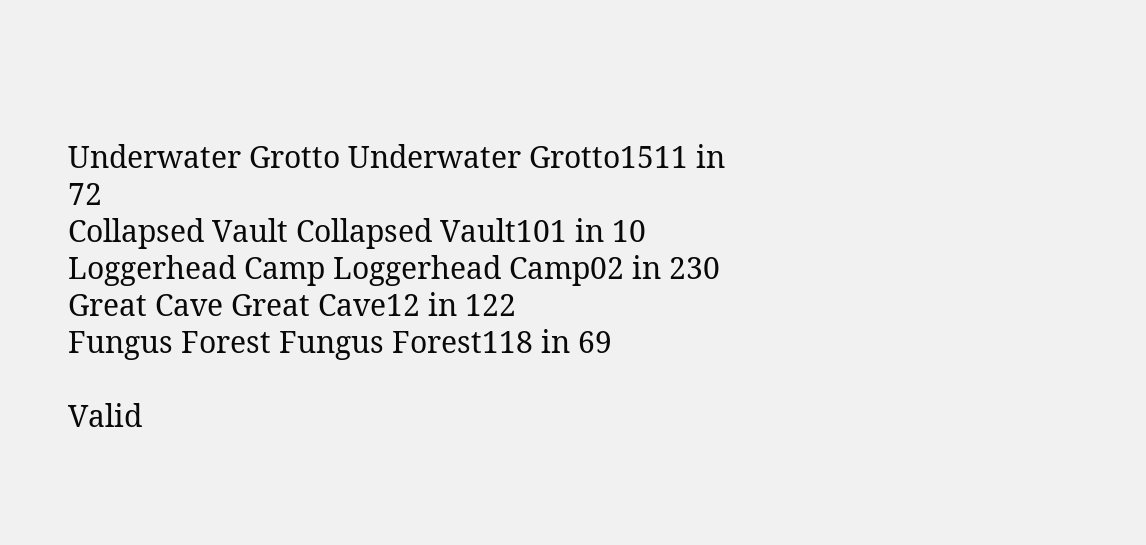Underwater Grotto Underwater Grotto1511 in 72
Collapsed Vault Collapsed Vault101 in 10
Loggerhead Camp Loggerhead Camp02 in 230
Great Cave Great Cave12 in 122
Fungus Forest Fungus Forest118 in 69

Valid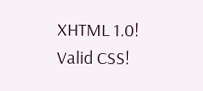XHTML 1.0! Valid CSS!